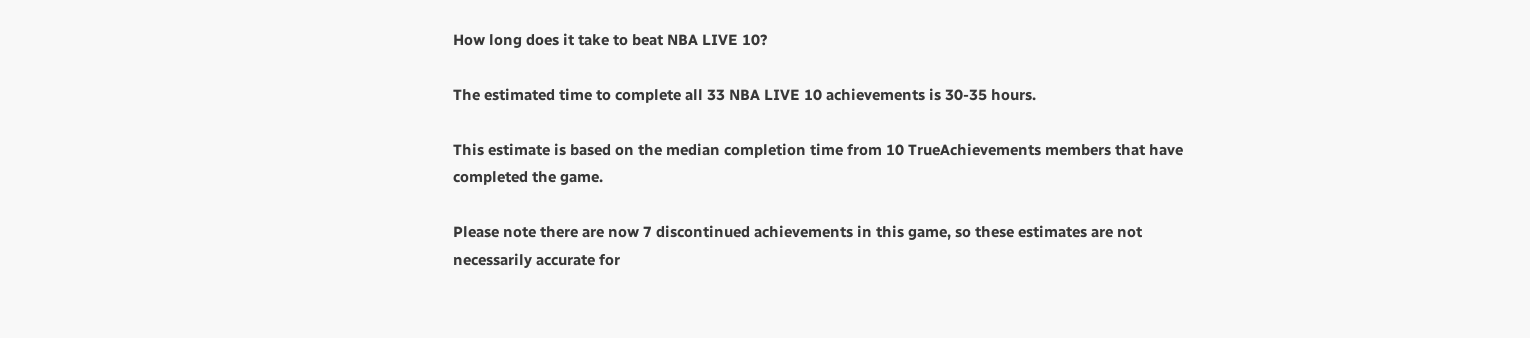How long does it take to beat NBA LIVE 10?

The estimated time to complete all 33 NBA LIVE 10 achievements is 30-35 hours.

This estimate is based on the median completion time from 10 TrueAchievements members that have completed the game.

Please note there are now 7 discontinued achievements in this game, so these estimates are not necessarily accurate for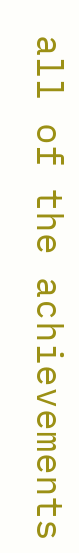all of the achievements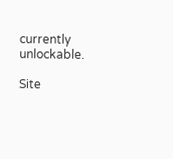currently unlockable.

Site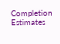Completion Estimates